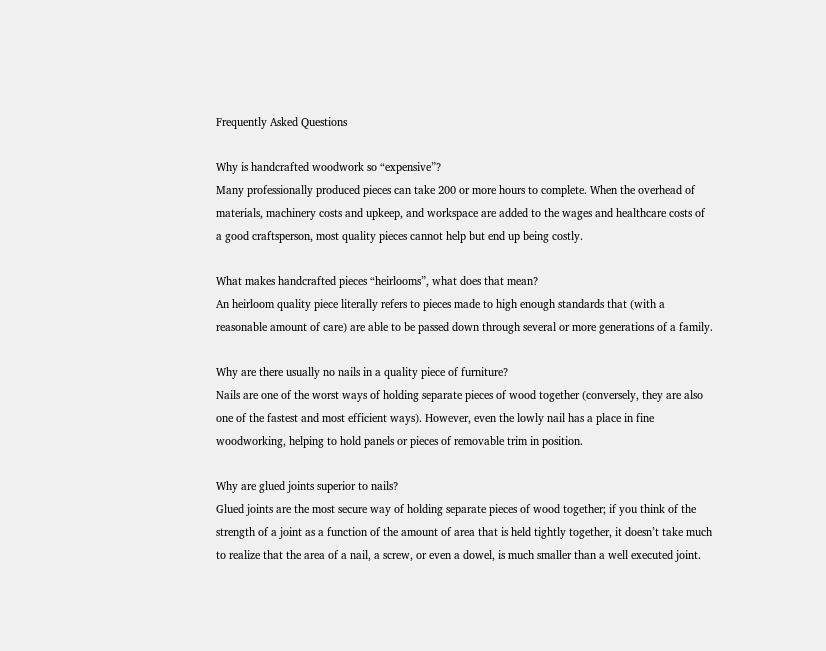Frequently Asked Questions

Why is handcrafted woodwork so “expensive”?
Many professionally produced pieces can take 200 or more hours to complete. When the overhead of materials, machinery costs and upkeep, and workspace are added to the wages and healthcare costs of a good craftsperson, most quality pieces cannot help but end up being costly.

What makes handcrafted pieces “heirlooms”, what does that mean?
An heirloom quality piece literally refers to pieces made to high enough standards that (with a reasonable amount of care) are able to be passed down through several or more generations of a family.

Why are there usually no nails in a quality piece of furniture?
Nails are one of the worst ways of holding separate pieces of wood together (conversely, they are also one of the fastest and most efficient ways). However, even the lowly nail has a place in fine woodworking, helping to hold panels or pieces of removable trim in position.

Why are glued joints superior to nails?
Glued joints are the most secure way of holding separate pieces of wood together; if you think of the strength of a joint as a function of the amount of area that is held tightly together, it doesn’t take much to realize that the area of a nail, a screw, or even a dowel, is much smaller than a well executed joint.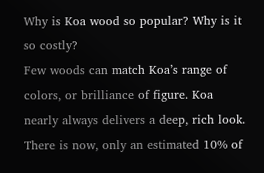Why is Koa wood so popular? Why is it so costly?
Few woods can match Koa’s range of colors, or brilliance of figure. Koa nearly always delivers a deep, rich look. There is now, only an estimated 10% of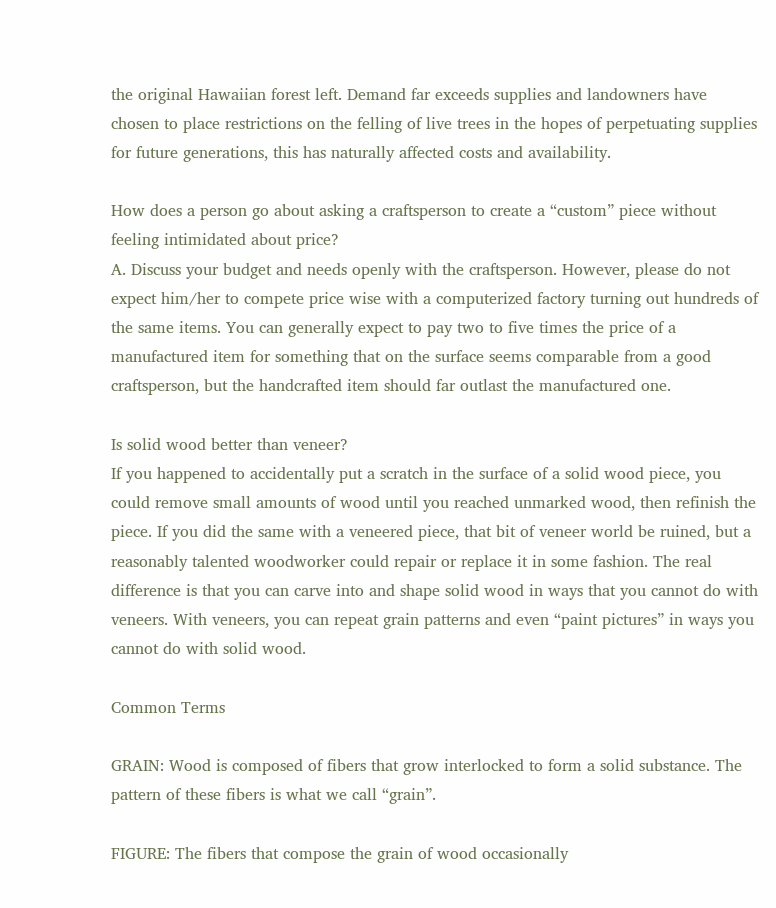the original Hawaiian forest left. Demand far exceeds supplies and landowners have chosen to place restrictions on the felling of live trees in the hopes of perpetuating supplies for future generations, this has naturally affected costs and availability.

How does a person go about asking a craftsperson to create a “custom” piece without feeling intimidated about price?
A. Discuss your budget and needs openly with the craftsperson. However, please do not expect him/her to compete price wise with a computerized factory turning out hundreds of the same items. You can generally expect to pay two to five times the price of a manufactured item for something that on the surface seems comparable from a good craftsperson, but the handcrafted item should far outlast the manufactured one.

Is solid wood better than veneer?
If you happened to accidentally put a scratch in the surface of a solid wood piece, you could remove small amounts of wood until you reached unmarked wood, then refinish the piece. If you did the same with a veneered piece, that bit of veneer world be ruined, but a reasonably talented woodworker could repair or replace it in some fashion. The real difference is that you can carve into and shape solid wood in ways that you cannot do with veneers. With veneers, you can repeat grain patterns and even “paint pictures” in ways you cannot do with solid wood.

Common Terms

GRAIN: Wood is composed of fibers that grow interlocked to form a solid substance. The pattern of these fibers is what we call “grain”.

FIGURE: The fibers that compose the grain of wood occasionally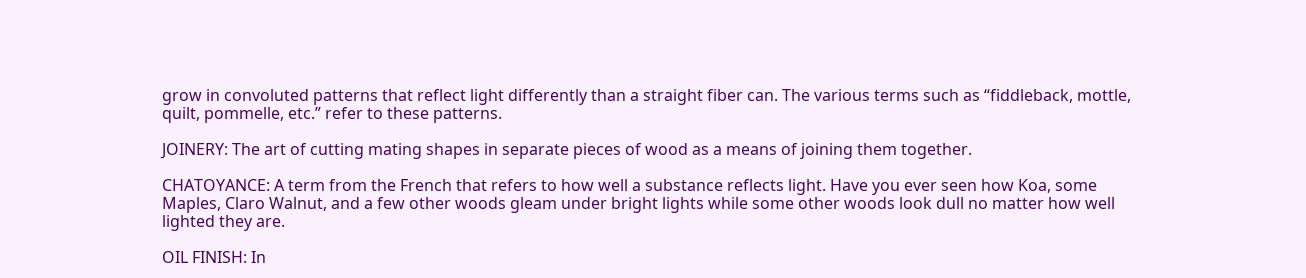grow in convoluted patterns that reflect light differently than a straight fiber can. The various terms such as “fiddleback, mottle, quilt, pommelle, etc.” refer to these patterns.

JOINERY: The art of cutting mating shapes in separate pieces of wood as a means of joining them together.

CHATOYANCE: A term from the French that refers to how well a substance reflects light. Have you ever seen how Koa, some Maples, Claro Walnut, and a few other woods gleam under bright lights while some other woods look dull no matter how well lighted they are.

OIL FINISH: In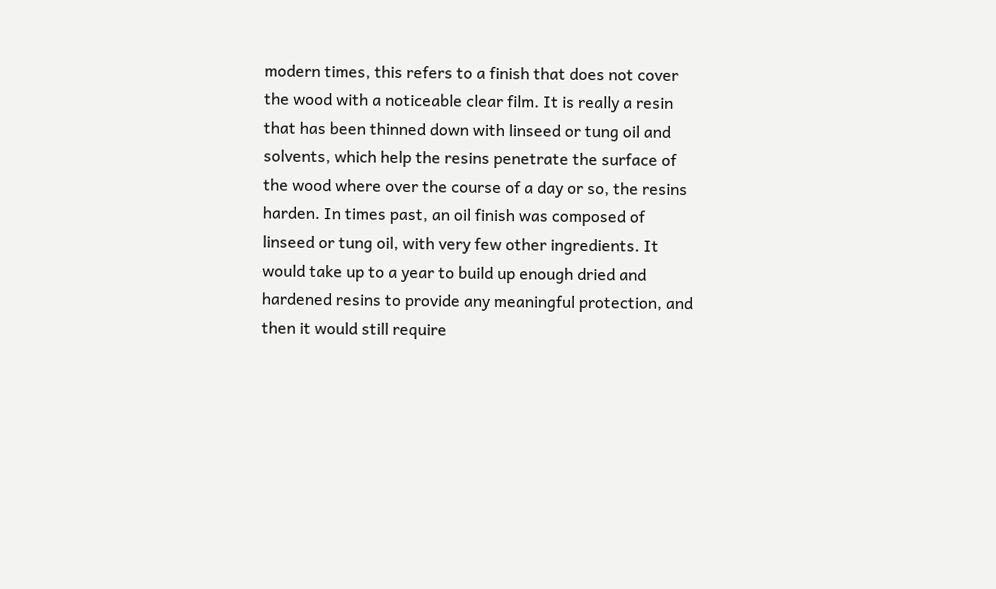modern times, this refers to a finish that does not cover the wood with a noticeable clear film. It is really a resin that has been thinned down with linseed or tung oil and solvents, which help the resins penetrate the surface of the wood where over the course of a day or so, the resins harden. In times past, an oil finish was composed of linseed or tung oil, with very few other ingredients. It would take up to a year to build up enough dried and hardened resins to provide any meaningful protection, and then it would still require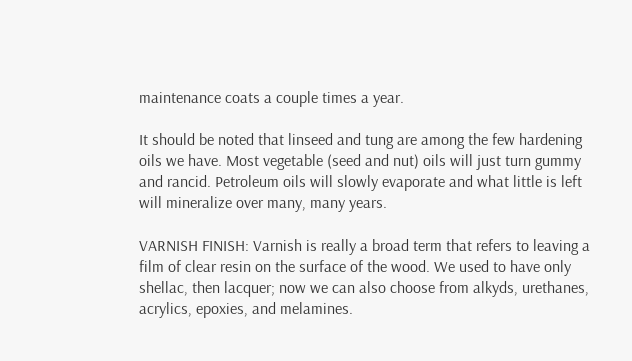maintenance coats a couple times a year.

It should be noted that linseed and tung are among the few hardening oils we have. Most vegetable (seed and nut) oils will just turn gummy and rancid. Petroleum oils will slowly evaporate and what little is left will mineralize over many, many years.

VARNISH FINISH: Varnish is really a broad term that refers to leaving a film of clear resin on the surface of the wood. We used to have only shellac, then lacquer; now we can also choose from alkyds, urethanes, acrylics, epoxies, and melamines.